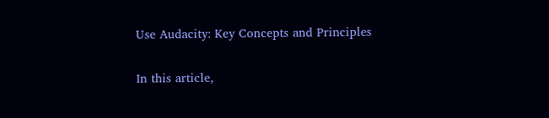Use Audacity: Key Concepts and Principles

In this article,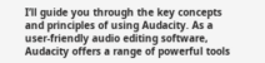I’ll guide you through the key concepts and principles of using Audacity. As a user-friendly audio editing software, Audacity offers a range of powerful tools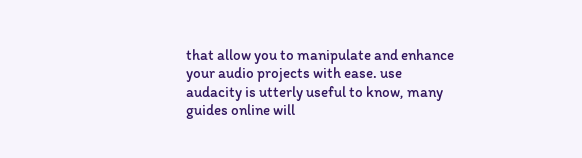that allow you to manipulate and enhance your audio projects with ease. use audacity is utterly useful to know, many guides online will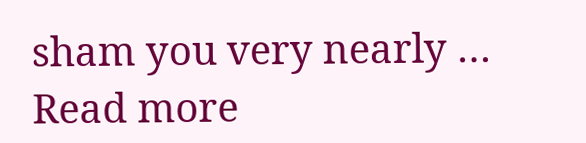sham you very nearly … Read more